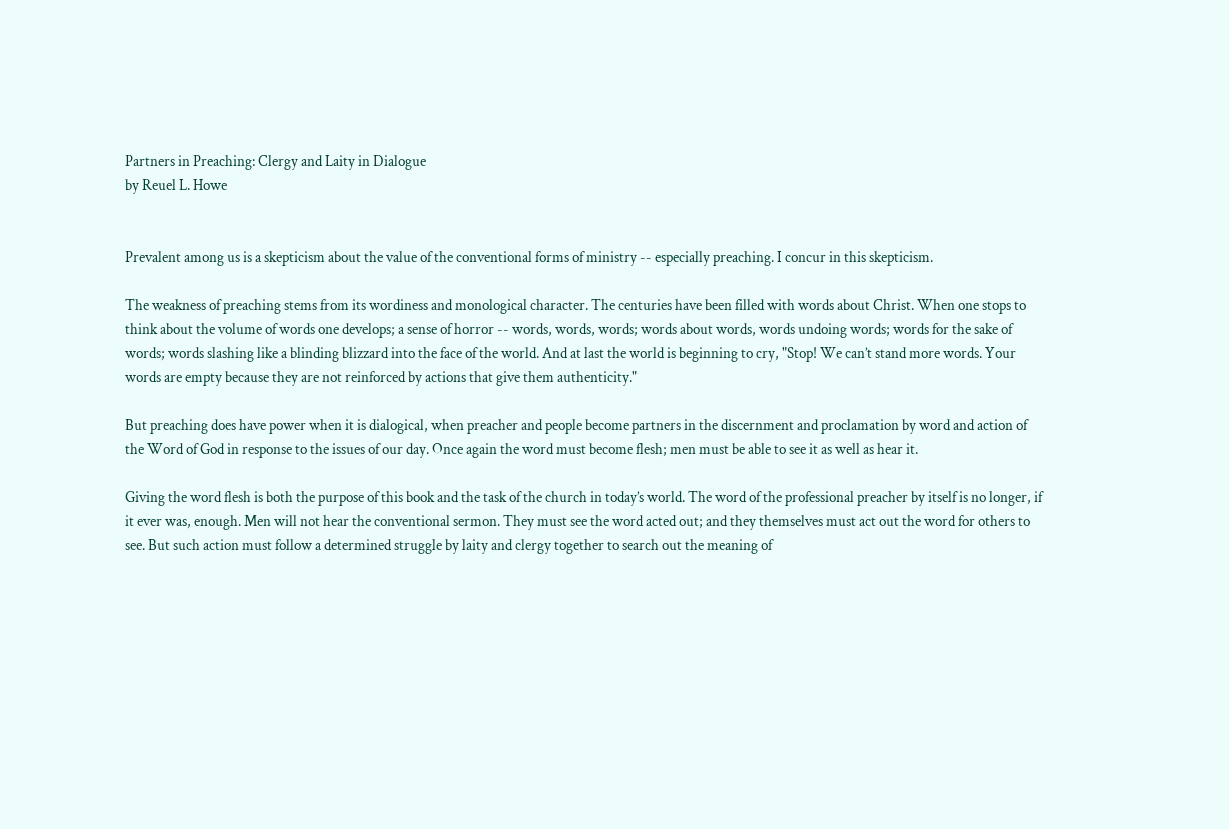Partners in Preaching: Clergy and Laity in Dialogue
by Reuel L. Howe


Prevalent among us is a skepticism about the value of the conventional forms of ministry -- especially preaching. I concur in this skepticism.

The weakness of preaching stems from its wordiness and monological character. The centuries have been filled with words about Christ. When one stops to think about the volume of words one develops; a sense of horror -- words, words, words; words about words, words undoing words; words for the sake of words; words slashing like a blinding blizzard into the face of the world. And at last the world is beginning to cry, "Stop! We can’t stand more words. Your words are empty because they are not reinforced by actions that give them authenticity."

But preaching does have power when it is dialogical, when preacher and people become partners in the discernment and proclamation by word and action of the Word of God in response to the issues of our day. Once again the word must become flesh; men must be able to see it as well as hear it.

Giving the word flesh is both the purpose of this book and the task of the church in today’s world. The word of the professional preacher by itself is no longer, if it ever was, enough. Men will not hear the conventional sermon. They must see the word acted out; and they themselves must act out the word for others to see. But such action must follow a determined struggle by laity and clergy together to search out the meaning of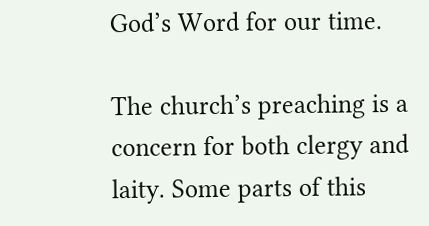God’s Word for our time.

The church’s preaching is a concern for both clergy and laity. Some parts of this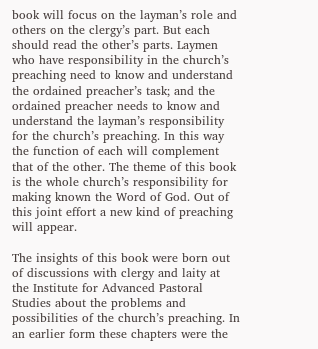book will focus on the layman’s role and others on the clergy’s part. But each should read the other’s parts. Laymen who have responsibility in the church’s preaching need to know and understand the ordained preacher’s task; and the ordained preacher needs to know and understand the layman’s responsibility for the church’s preaching. In this way the function of each will complement that of the other. The theme of this book is the whole church’s responsibility for making known the Word of God. Out of this joint effort a new kind of preaching will appear.

The insights of this book were born out of discussions with clergy and laity at the Institute for Advanced Pastoral Studies about the problems and possibilities of the church’s preaching. In an earlier form these chapters were the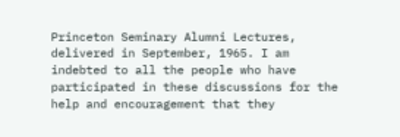Princeton Seminary Alumni Lectures, delivered in September, 1965. I am indebted to all the people who have participated in these discussions for the help and encouragement that they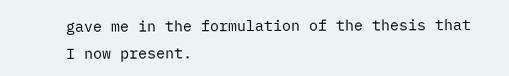gave me in the formulation of the thesis that I now present.